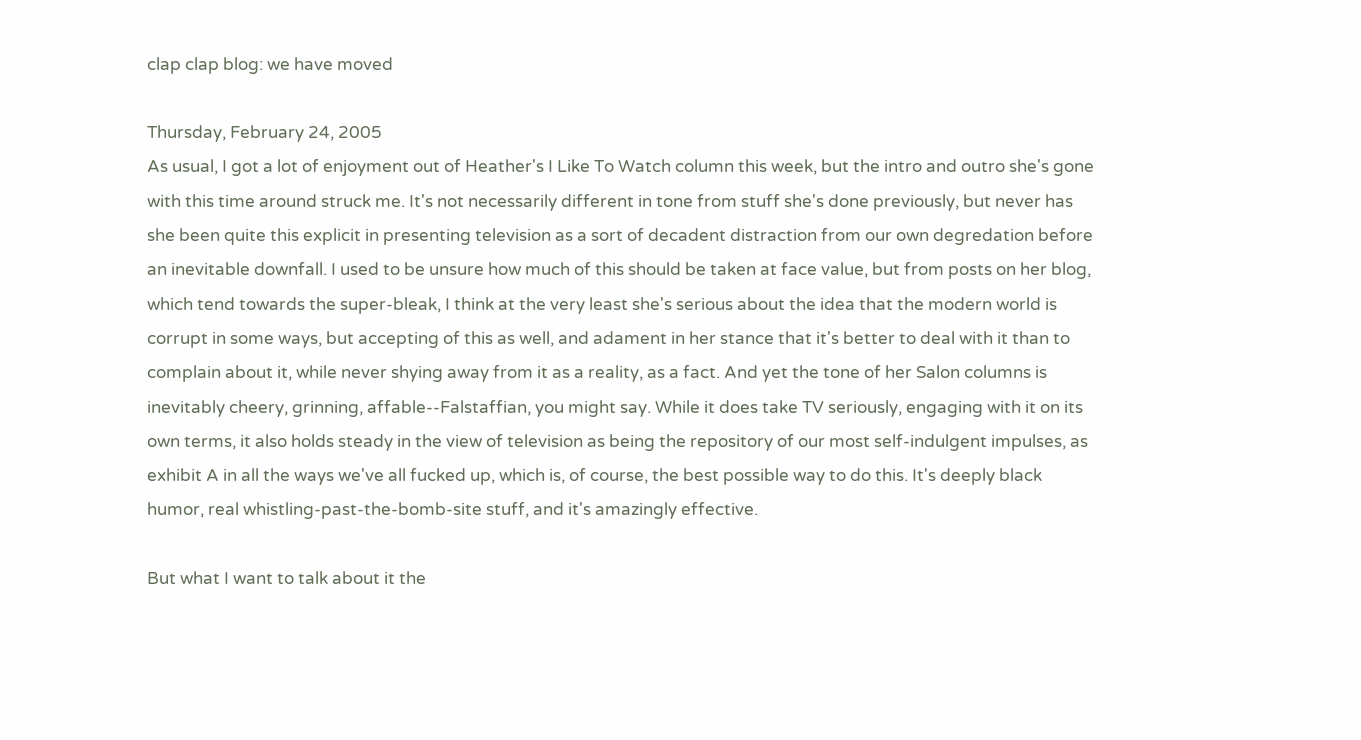clap clap blog: we have moved

Thursday, February 24, 2005
As usual, I got a lot of enjoyment out of Heather's I Like To Watch column this week, but the intro and outro she's gone with this time around struck me. It's not necessarily different in tone from stuff she's done previously, but never has she been quite this explicit in presenting television as a sort of decadent distraction from our own degredation before an inevitable downfall. I used to be unsure how much of this should be taken at face value, but from posts on her blog, which tend towards the super-bleak, I think at the very least she's serious about the idea that the modern world is corrupt in some ways, but accepting of this as well, and adament in her stance that it's better to deal with it than to complain about it, while never shying away from it as a reality, as a fact. And yet the tone of her Salon columns is inevitably cheery, grinning, affable--Falstaffian, you might say. While it does take TV seriously, engaging with it on its own terms, it also holds steady in the view of television as being the repository of our most self-indulgent impulses, as exhibit A in all the ways we've all fucked up, which is, of course, the best possible way to do this. It's deeply black humor, real whistling-past-the-bomb-site stuff, and it's amazingly effective.

But what I want to talk about it the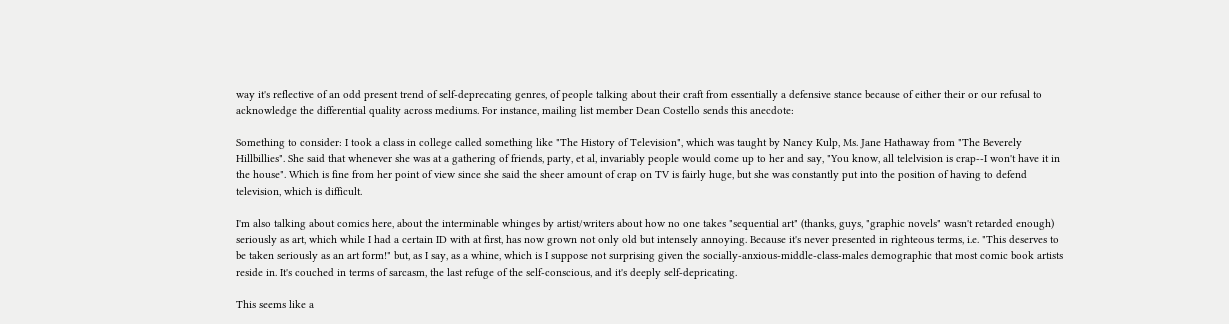way it's reflective of an odd present trend of self-deprecating genres, of people talking about their craft from essentially a defensive stance because of either their or our refusal to acknowledge the differential quality across mediums. For instance, mailing list member Dean Costello sends this anecdote:

Something to consider: I took a class in college called something like "The History of Television", which was taught by Nancy Kulp, Ms. Jane Hathaway from "The Beverely Hillbillies". She said that whenever she was at a gathering of friends, party, et al, invariably people would come up to her and say, "You know, all telelvision is crap--I won't have it in the house". Which is fine from her point of view since she said the sheer amount of crap on TV is fairly huge, but she was constantly put into the position of having to defend television, which is difficult.

I'm also talking about comics here, about the interminable whinges by artist/writers about how no one takes "sequential art" (thanks, guys, "graphic novels" wasn't retarded enough) seriously as art, which while I had a certain ID with at first, has now grown not only old but intensely annoying. Because it's never presented in righteous terms, i.e. "This deserves to be taken seriously as an art form!" but, as I say, as a whine, which is I suppose not surprising given the socially-anxious-middle-class-males demographic that most comic book artists reside in. It's couched in terms of sarcasm, the last refuge of the self-conscious, and it's deeply self-depricating.

This seems like a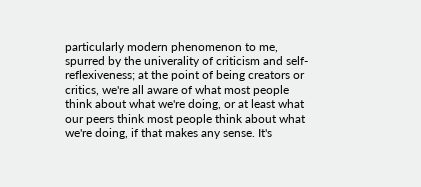particularly modern phenomenon to me, spurred by the univerality of criticism and self-reflexiveness; at the point of being creators or critics, we're all aware of what most people think about what we're doing, or at least what our peers think most people think about what we're doing, if that makes any sense. It's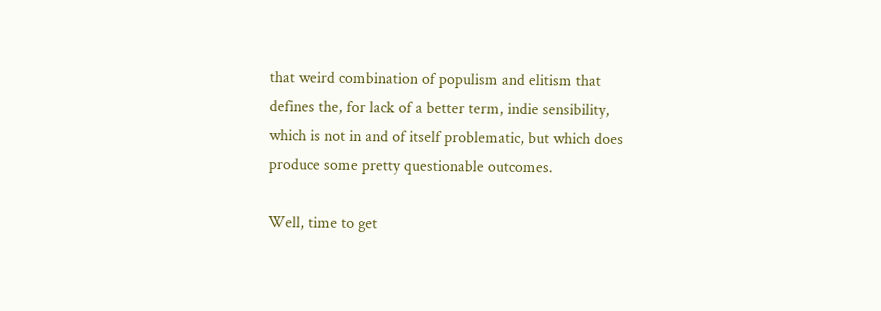that weird combination of populism and elitism that defines the, for lack of a better term, indie sensibility, which is not in and of itself problematic, but which does produce some pretty questionable outcomes.

Well, time to get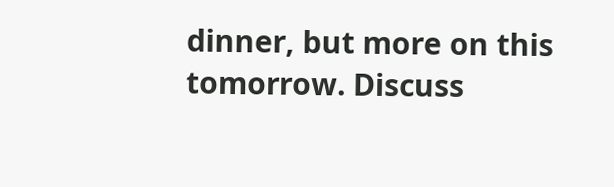dinner, but more on this tomorrow. Discuss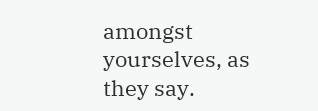amongst yourselves, as they say.